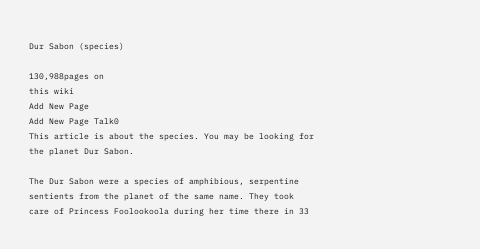Dur Sabon (species)

130,988pages on
this wiki
Add New Page
Add New Page Talk0
This article is about the species. You may be looking for the planet Dur Sabon.

The Dur Sabon were a species of amphibious, serpentine sentients from the planet of the same name. They took care of Princess Foolookoola during her time there in 33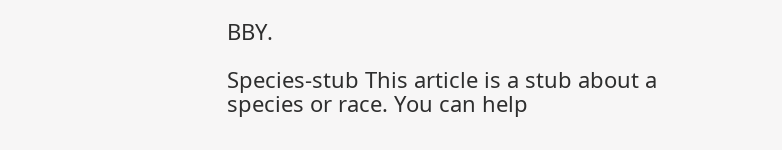BBY.

Species-stub This article is a stub about a species or race. You can help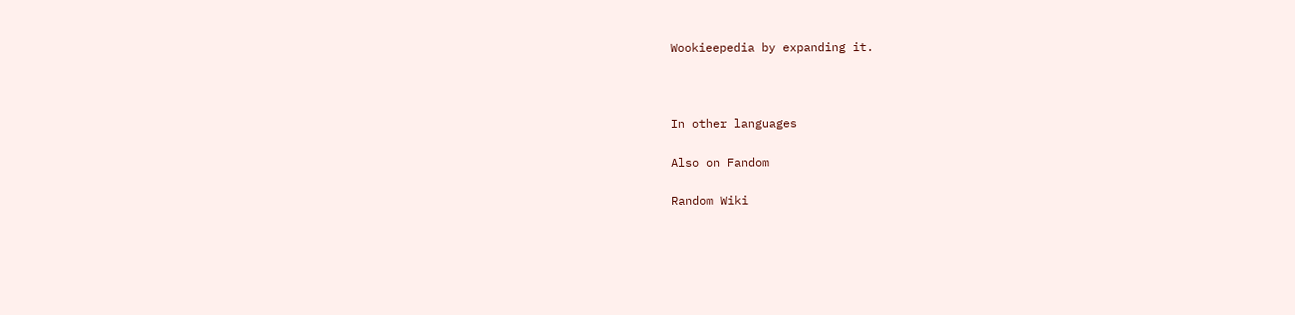Wookieepedia by expanding it.



In other languages

Also on Fandom

Random Wiki